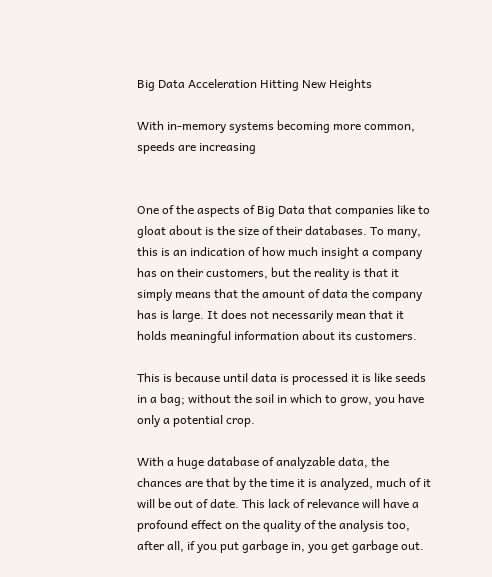Big Data Acceleration Hitting New Heights

With in-memory systems becoming more common, speeds are increasing


One of the aspects of Big Data that companies like to gloat about is the size of their databases. To many, this is an indication of how much insight a company has on their customers, but the reality is that it simply means that the amount of data the company has is large. It does not necessarily mean that it holds meaningful information about its customers.

This is because until data is processed it is like seeds in a bag; without the soil in which to grow, you have only a potential crop.

With a huge database of analyzable data, the chances are that by the time it is analyzed, much of it will be out of date. This lack of relevance will have a profound effect on the quality of the analysis too, after all, if you put garbage in, you get garbage out.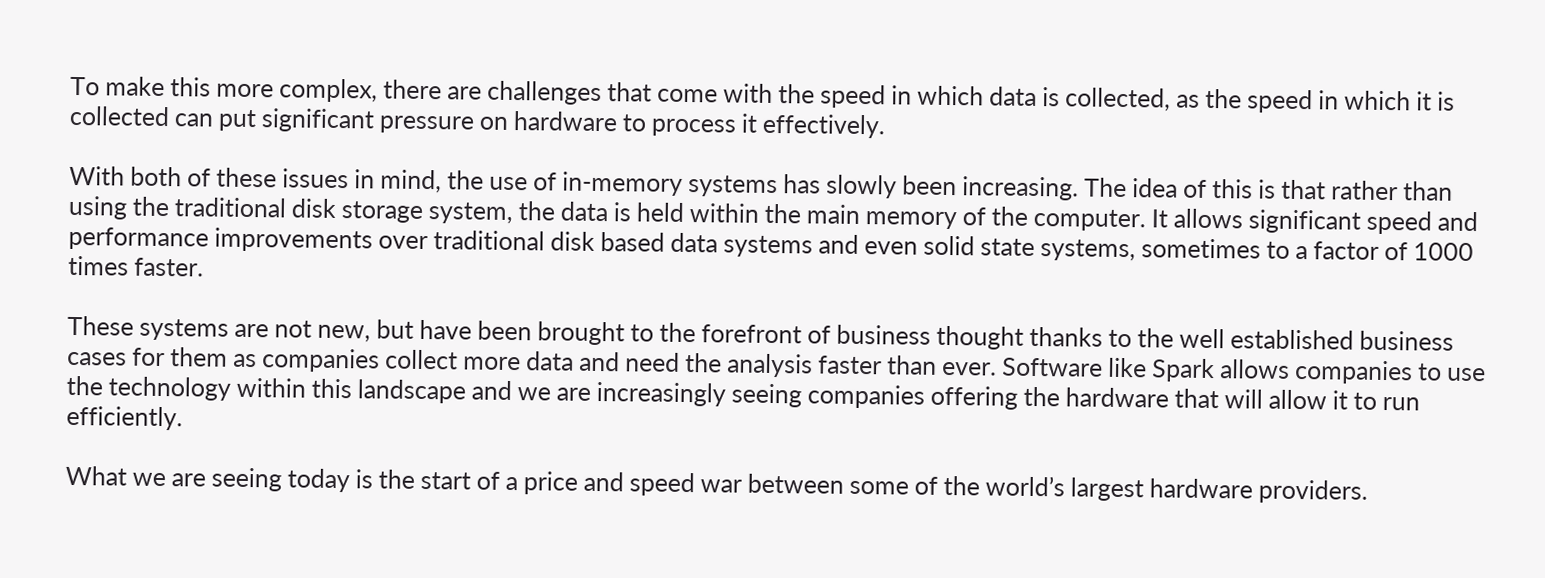To make this more complex, there are challenges that come with the speed in which data is collected, as the speed in which it is collected can put significant pressure on hardware to process it effectively.

With both of these issues in mind, the use of in-memory systems has slowly been increasing. The idea of this is that rather than using the traditional disk storage system, the data is held within the main memory of the computer. It allows significant speed and performance improvements over traditional disk based data systems and even solid state systems, sometimes to a factor of 1000 times faster.

These systems are not new, but have been brought to the forefront of business thought thanks to the well established business cases for them as companies collect more data and need the analysis faster than ever. Software like Spark allows companies to use the technology within this landscape and we are increasingly seeing companies offering the hardware that will allow it to run efficiently.

What we are seeing today is the start of a price and speed war between some of the world’s largest hardware providers.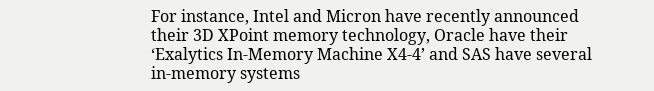For instance, Intel and Micron have recently announced their 3D XPoint memory technology, Oracle have their ‘Exalytics In-Memory Machine X4-4’ and SAS have several in-memory systems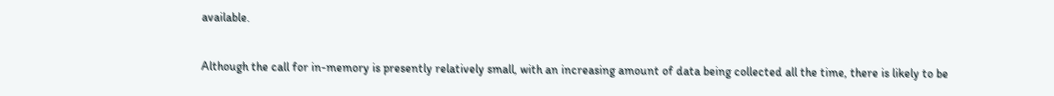available.

Although the call for in-memory is presently relatively small, with an increasing amount of data being collected all the time, there is likely to be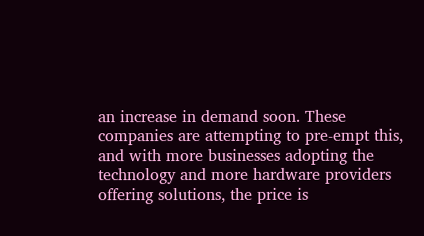an increase in demand soon. These companies are attempting to pre-empt this, and with more businesses adopting the technology and more hardware providers offering solutions, the price is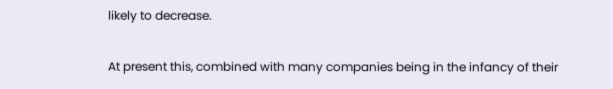likely to decrease.

At present this, combined with many companies being in the infancy of their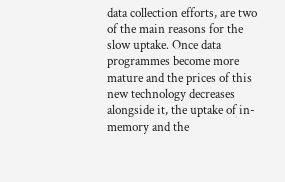data collection efforts, are two of the main reasons for the slow uptake. Once data programmes become more mature and the prices of this new technology decreases alongside it, the uptake of in-memory and the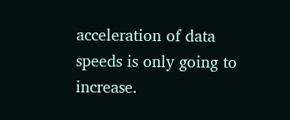acceleration of data speeds is only going to increase.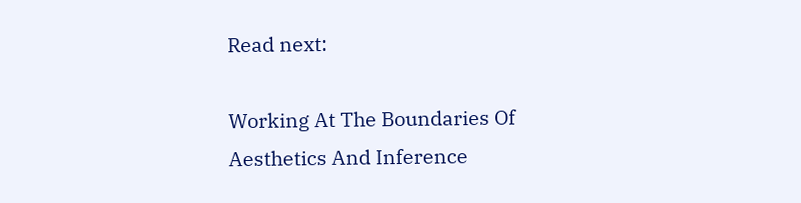Read next:

Working At The Boundaries Of Aesthetics And Inference